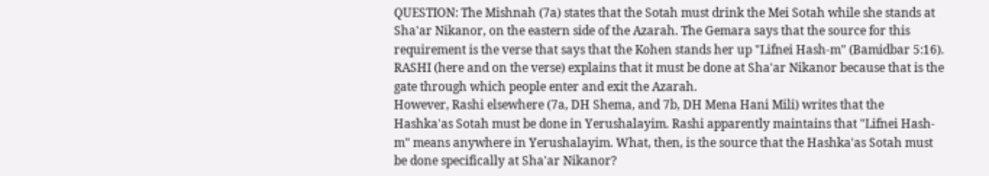QUESTION: The Mishnah (7a) states that the Sotah must drink the Mei Sotah while she stands at Sha'ar Nikanor, on the eastern side of the Azarah. The Gemara says that the source for this requirement is the verse that says that the Kohen stands her up "Lifnei Hash-m" (Bamidbar 5:16). RASHI (here and on the verse) explains that it must be done at Sha'ar Nikanor because that is the gate through which people enter and exit the Azarah.
However, Rashi elsewhere (7a, DH Shema, and 7b, DH Mena Hani Mili) writes that the Hashka'as Sotah must be done in Yerushalayim. Rashi apparently maintains that "Lifnei Hash-m" means anywhere in Yerushalayim. What, then, is the source that the Hashka'as Sotah must be done specifically at Sha'ar Nikanor?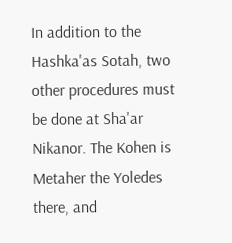In addition to the Hashka'as Sotah, two other procedures must be done at Sha'ar Nikanor. The Kohen is Metaher the Yoledes there, and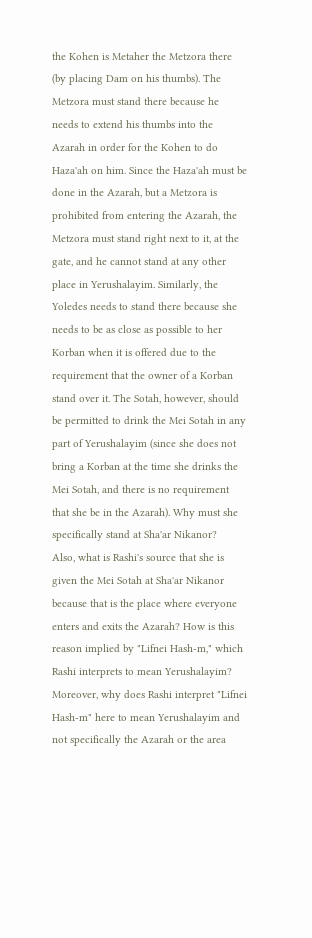the Kohen is Metaher the Metzora there (by placing Dam on his thumbs). The Metzora must stand there because he needs to extend his thumbs into the Azarah in order for the Kohen to do Haza'ah on him. Since the Haza'ah must be done in the Azarah, but a Metzora is prohibited from entering the Azarah, the Metzora must stand right next to it, at the gate, and he cannot stand at any other place in Yerushalayim. Similarly, the Yoledes needs to stand there because she needs to be as close as possible to her Korban when it is offered due to the requirement that the owner of a Korban stand over it. The Sotah, however, should be permitted to drink the Mei Sotah in any part of Yerushalayim (since she does not bring a Korban at the time she drinks the Mei Sotah, and there is no requirement that she be in the Azarah). Why must she specifically stand at Sha'ar Nikanor?
Also, what is Rashi's source that she is given the Mei Sotah at Sha'ar Nikanor because that is the place where everyone enters and exits the Azarah? How is this reason implied by "Lifnei Hash-m," which Rashi interprets to mean Yerushalayim? Moreover, why does Rashi interpret "Lifnei Hash-m" here to mean Yerushalayim and not specifically the Azarah or the area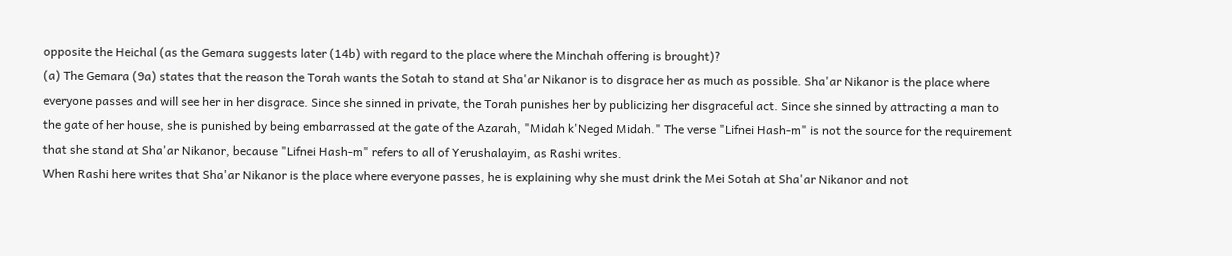opposite the Heichal (as the Gemara suggests later (14b) with regard to the place where the Minchah offering is brought)?
(a) The Gemara (9a) states that the reason the Torah wants the Sotah to stand at Sha'ar Nikanor is to disgrace her as much as possible. Sha'ar Nikanor is the place where everyone passes and will see her in her disgrace. Since she sinned in private, the Torah punishes her by publicizing her disgraceful act. Since she sinned by attracting a man to the gate of her house, she is punished by being embarrassed at the gate of the Azarah, "Midah k'Neged Midah." The verse "Lifnei Hash-m" is not the source for the requirement that she stand at Sha'ar Nikanor, because "Lifnei Hash-m" refers to all of Yerushalayim, as Rashi writes.
When Rashi here writes that Sha'ar Nikanor is the place where everyone passes, he is explaining why she must drink the Mei Sotah at Sha'ar Nikanor and not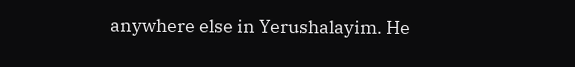anywhere else in Yerushalayim. He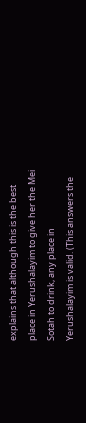explains that although this is the best place in Yerushalayim to give her the Mei Sotah to drink, any place in Yerushalayim is valid. (This answers the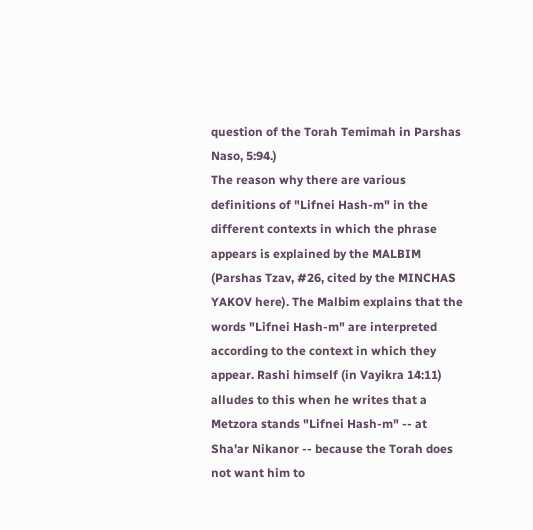question of the Torah Temimah in Parshas Naso, 5:94.)
The reason why there are various definitions of "Lifnei Hash-m" in the different contexts in which the phrase appears is explained by the MALBIM (Parshas Tzav, #26, cited by the MINCHAS YAKOV here). The Malbim explains that the words "Lifnei Hash-m" are interpreted according to the context in which they appear. Rashi himself (in Vayikra 14:11) alludes to this when he writes that a Metzora stands "Lifnei Hash-m" -- at Sha'ar Nikanor -- because the Torah does not want him to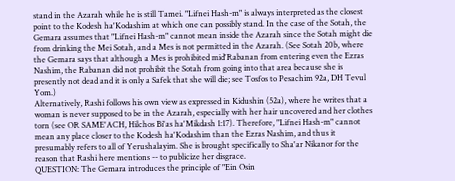stand in the Azarah while he is still Tamei. "Lifnei Hash-m" is always interpreted as the closest point to the Kodesh ha'Kodashim at which one can possibly stand. In the case of the Sotah, the Gemara assumes that "Lifnei Hash-m" cannot mean inside the Azarah since the Sotah might die from drinking the Mei Sotah, and a Mes is not permitted in the Azarah. (See Sotah 20b, where the Gemara says that although a Mes is prohibited mid'Rabanan from entering even the Ezras Nashim, the Rabanan did not prohibit the Sotah from going into that area because she is presently not dead and it is only a Safek that she will die; see Tosfos to Pesachim 92a, DH Tevul Yom.)
Alternatively, Rashi follows his own view as expressed in Kidushin (52a), where he writes that a woman is never supposed to be in the Azarah, especially with her hair uncovered and her clothes torn (see OR SAME'ACH, Hilchos Bi'as ha'Mikdash 1:17). Therefore, "Lifnei Hash-m" cannot mean any place closer to the Kodesh ha'Kodashim than the Ezras Nashim, and thus it presumably refers to all of Yerushalayim. She is brought specifically to Sha'ar Nikanor for the reason that Rashi here mentions -- to publicize her disgrace.
QUESTION: The Gemara introduces the principle of "Ein Osin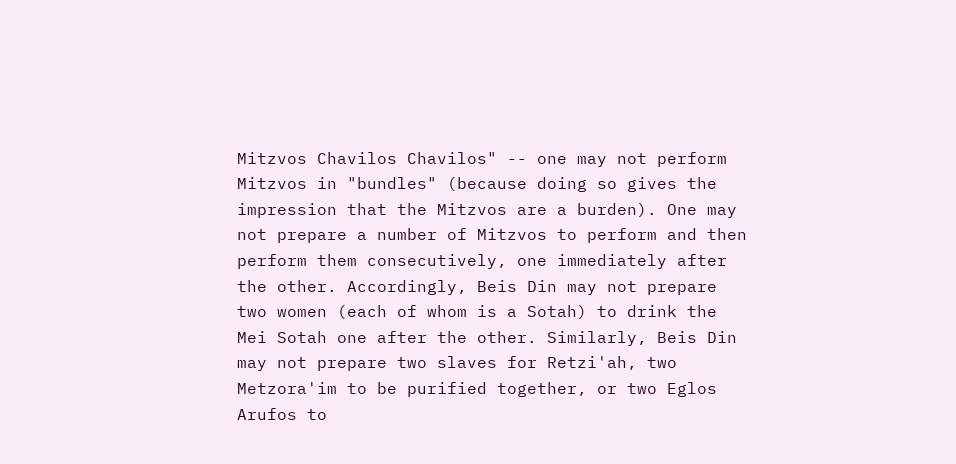Mitzvos Chavilos Chavilos" -- one may not perform Mitzvos in "bundles" (because doing so gives the impression that the Mitzvos are a burden). One may not prepare a number of Mitzvos to perform and then perform them consecutively, one immediately after the other. Accordingly, Beis Din may not prepare two women (each of whom is a Sotah) to drink the Mei Sotah one after the other. Similarly, Beis Din may not prepare two slaves for Retzi'ah, two Metzora'im to be purified together, or two Eglos Arufos to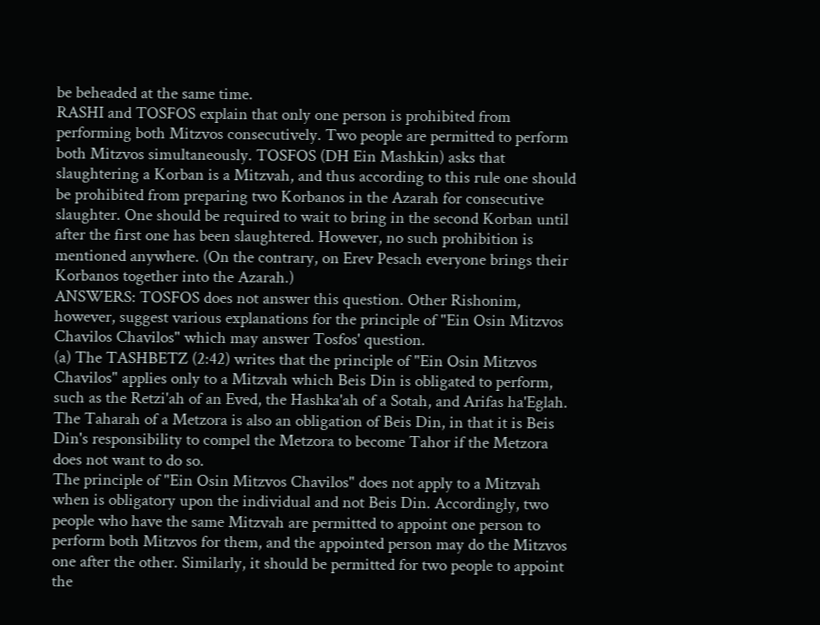be beheaded at the same time.
RASHI and TOSFOS explain that only one person is prohibited from performing both Mitzvos consecutively. Two people are permitted to perform both Mitzvos simultaneously. TOSFOS (DH Ein Mashkin) asks that slaughtering a Korban is a Mitzvah, and thus according to this rule one should be prohibited from preparing two Korbanos in the Azarah for consecutive slaughter. One should be required to wait to bring in the second Korban until after the first one has been slaughtered. However, no such prohibition is mentioned anywhere. (On the contrary, on Erev Pesach everyone brings their Korbanos together into the Azarah.)
ANSWERS: TOSFOS does not answer this question. Other Rishonim, however, suggest various explanations for the principle of "Ein Osin Mitzvos Chavilos Chavilos" which may answer Tosfos' question.
(a) The TASHBETZ (2:42) writes that the principle of "Ein Osin Mitzvos Chavilos" applies only to a Mitzvah which Beis Din is obligated to perform, such as the Retzi'ah of an Eved, the Hashka'ah of a Sotah, and Arifas ha'Eglah. The Taharah of a Metzora is also an obligation of Beis Din, in that it is Beis Din's responsibility to compel the Metzora to become Tahor if the Metzora does not want to do so.
The principle of "Ein Osin Mitzvos Chavilos" does not apply to a Mitzvah when is obligatory upon the individual and not Beis Din. Accordingly, two people who have the same Mitzvah are permitted to appoint one person to perform both Mitzvos for them, and the appointed person may do the Mitzvos one after the other. Similarly, it should be permitted for two people to appoint the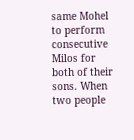same Mohel to perform consecutive Milos for both of their sons. When two people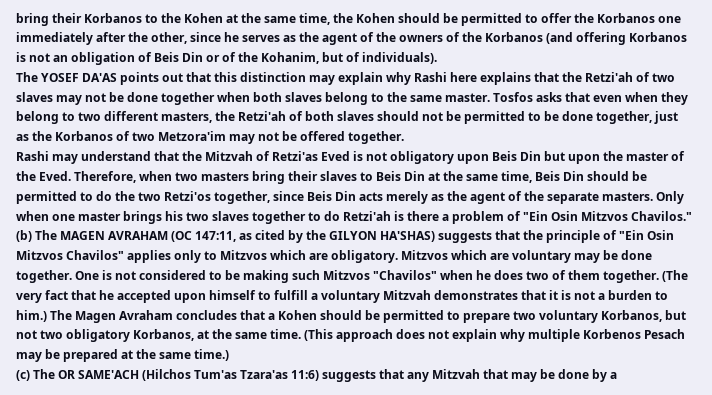bring their Korbanos to the Kohen at the same time, the Kohen should be permitted to offer the Korbanos one immediately after the other, since he serves as the agent of the owners of the Korbanos (and offering Korbanos is not an obligation of Beis Din or of the Kohanim, but of individuals).
The YOSEF DA'AS points out that this distinction may explain why Rashi here explains that the Retzi'ah of two slaves may not be done together when both slaves belong to the same master. Tosfos asks that even when they belong to two different masters, the Retzi'ah of both slaves should not be permitted to be done together, just as the Korbanos of two Metzora'im may not be offered together.
Rashi may understand that the Mitzvah of Retzi'as Eved is not obligatory upon Beis Din but upon the master of the Eved. Therefore, when two masters bring their slaves to Beis Din at the same time, Beis Din should be permitted to do the two Retzi'os together, since Beis Din acts merely as the agent of the separate masters. Only when one master brings his two slaves together to do Retzi'ah is there a problem of "Ein Osin Mitzvos Chavilos."
(b) The MAGEN AVRAHAM (OC 147:11, as cited by the GILYON HA'SHAS) suggests that the principle of "Ein Osin Mitzvos Chavilos" applies only to Mitzvos which are obligatory. Mitzvos which are voluntary may be done together. One is not considered to be making such Mitzvos "Chavilos" when he does two of them together. (The very fact that he accepted upon himself to fulfill a voluntary Mitzvah demonstrates that it is not a burden to him.) The Magen Avraham concludes that a Kohen should be permitted to prepare two voluntary Korbanos, but not two obligatory Korbanos, at the same time. (This approach does not explain why multiple Korbenos Pesach may be prepared at the same time.)
(c) The OR SAME'ACH (Hilchos Tum'as Tzara'as 11:6) suggests that any Mitzvah that may be done by a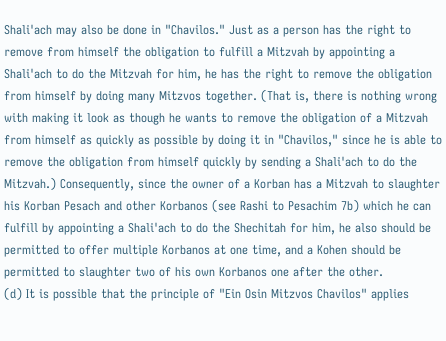Shali'ach may also be done in "Chavilos." Just as a person has the right to remove from himself the obligation to fulfill a Mitzvah by appointing a Shali'ach to do the Mitzvah for him, he has the right to remove the obligation from himself by doing many Mitzvos together. (That is, there is nothing wrong with making it look as though he wants to remove the obligation of a Mitzvah from himself as quickly as possible by doing it in "Chavilos," since he is able to remove the obligation from himself quickly by sending a Shali'ach to do the Mitzvah.) Consequently, since the owner of a Korban has a Mitzvah to slaughter his Korban Pesach and other Korbanos (see Rashi to Pesachim 7b) which he can fulfill by appointing a Shali'ach to do the Shechitah for him, he also should be permitted to offer multiple Korbanos at one time, and a Kohen should be permitted to slaughter two of his own Korbanos one after the other.
(d) It is possible that the principle of "Ein Osin Mitzvos Chavilos" applies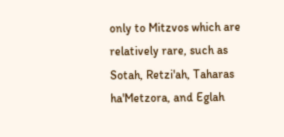only to Mitzvos which are relatively rare, such as Sotah, Retzi'ah, Taharas ha'Metzora, and Eglah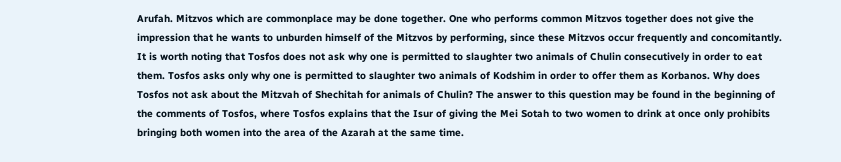Arufah. Mitzvos which are commonplace may be done together. One who performs common Mitzvos together does not give the impression that he wants to unburden himself of the Mitzvos by performing, since these Mitzvos occur frequently and concomitantly.
It is worth noting that Tosfos does not ask why one is permitted to slaughter two animals of Chulin consecutively in order to eat them. Tosfos asks only why one is permitted to slaughter two animals of Kodshim in order to offer them as Korbanos. Why does Tosfos not ask about the Mitzvah of Shechitah for animals of Chulin? The answer to this question may be found in the beginning of the comments of Tosfos, where Tosfos explains that the Isur of giving the Mei Sotah to two women to drink at once only prohibits bringing both women into the area of the Azarah at the same time.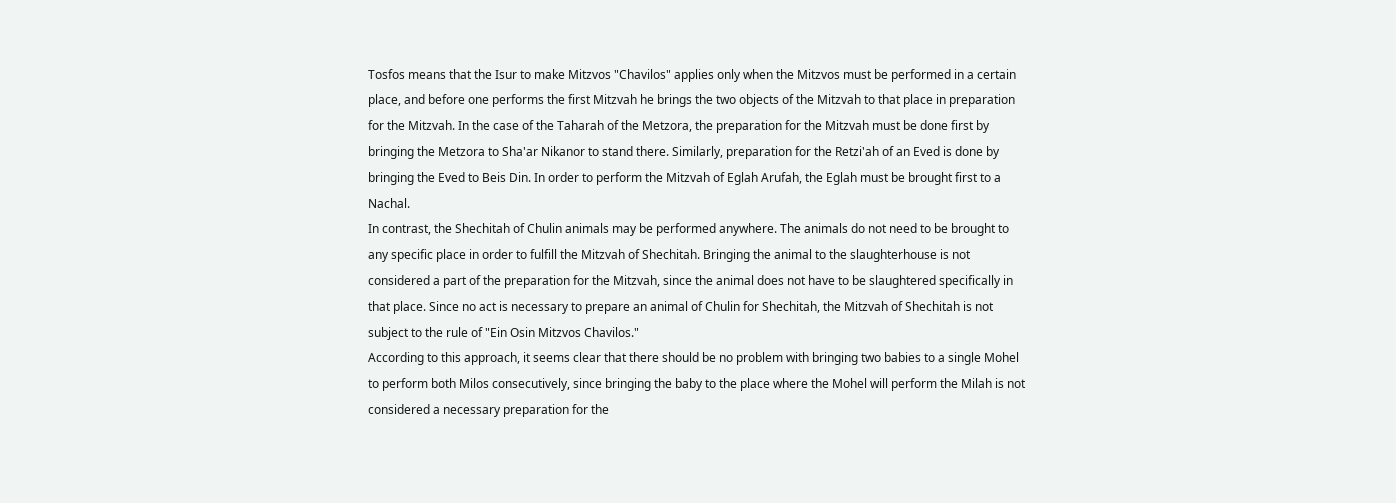Tosfos means that the Isur to make Mitzvos "Chavilos" applies only when the Mitzvos must be performed in a certain place, and before one performs the first Mitzvah he brings the two objects of the Mitzvah to that place in preparation for the Mitzvah. In the case of the Taharah of the Metzora, the preparation for the Mitzvah must be done first by bringing the Metzora to Sha'ar Nikanor to stand there. Similarly, preparation for the Retzi'ah of an Eved is done by bringing the Eved to Beis Din. In order to perform the Mitzvah of Eglah Arufah, the Eglah must be brought first to a Nachal.
In contrast, the Shechitah of Chulin animals may be performed anywhere. The animals do not need to be brought to any specific place in order to fulfill the Mitzvah of Shechitah. Bringing the animal to the slaughterhouse is not considered a part of the preparation for the Mitzvah, since the animal does not have to be slaughtered specifically in that place. Since no act is necessary to prepare an animal of Chulin for Shechitah, the Mitzvah of Shechitah is not subject to the rule of "Ein Osin Mitzvos Chavilos."
According to this approach, it seems clear that there should be no problem with bringing two babies to a single Mohel to perform both Milos consecutively, since bringing the baby to the place where the Mohel will perform the Milah is not considered a necessary preparation for the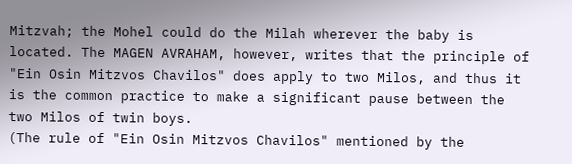Mitzvah; the Mohel could do the Milah wherever the baby is located. The MAGEN AVRAHAM, however, writes that the principle of "Ein Osin Mitzvos Chavilos" does apply to two Milos, and thus it is the common practice to make a significant pause between the two Milos of twin boys.
(The rule of "Ein Osin Mitzvos Chavilos" mentioned by the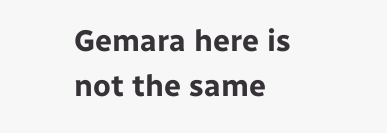Gemara here is not the same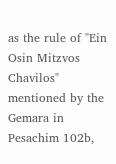as the rule of "Ein Osin Mitzvos Chavilos" mentioned by the Gemara in Pesachim 102b,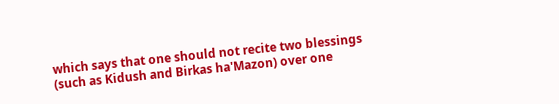which says that one should not recite two blessings (such as Kidush and Birkas ha'Mazon) over one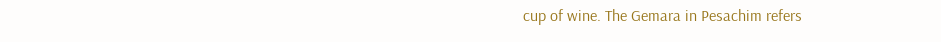cup of wine. The Gemara in Pesachim refers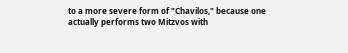to a more severe form of "Chavilos," because one actually performs two Mitzvos with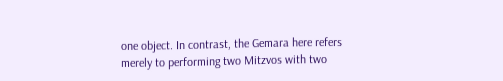one object. In contrast, the Gemara here refers merely to performing two Mitzvos with two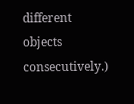different objects consecutively.)